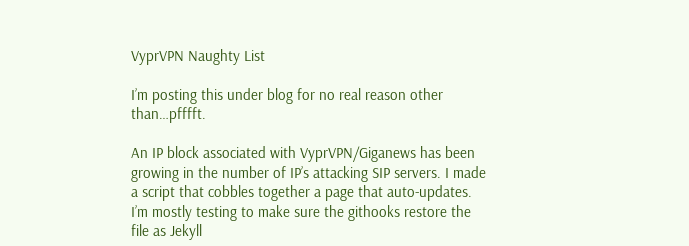VyprVPN Naughty List

I’m posting this under blog for no real reason other than…pfffft.

An IP block associated with VyprVPN/Giganews has been growing in the number of IP’s attacking SIP servers. I made a script that cobbles together a page that auto-updates. I’m mostly testing to make sure the githooks restore the file as Jekyll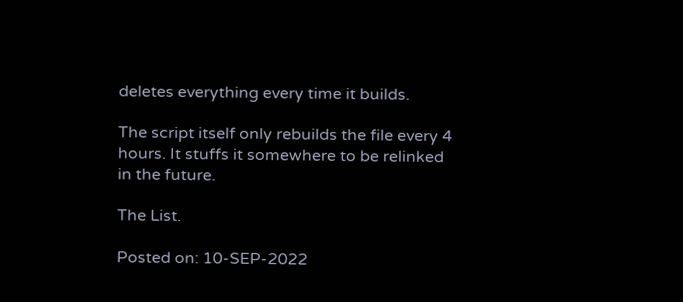deletes everything every time it builds.

The script itself only rebuilds the file every 4 hours. It stuffs it somewhere to be relinked in the future.

The List.

Posted on: 10-SEP-2022